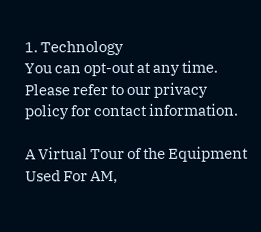1. Technology
You can opt-out at any time. Please refer to our privacy policy for contact information.

A Virtual Tour of the Equipment Used For AM,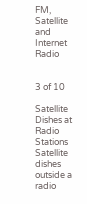FM, Satellite and Internet Radio


3 of 10

Satellite Dishes at Radio Stations
Satellite dishes outside a radio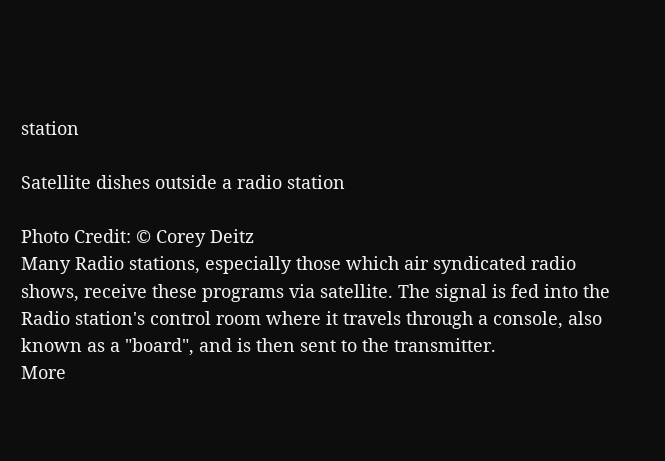station

Satellite dishes outside a radio station

Photo Credit: © Corey Deitz
Many Radio stations, especially those which air syndicated radio shows, receive these programs via satellite. The signal is fed into the Radio station's control room where it travels through a console, also known as a "board", and is then sent to the transmitter.
More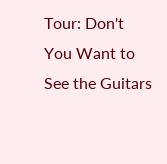Tour: Don't You Want to See the Guitars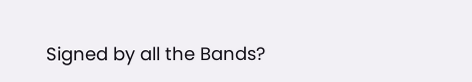Signed by all the Bands?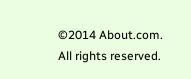©2014 About.com. All rights reserved.